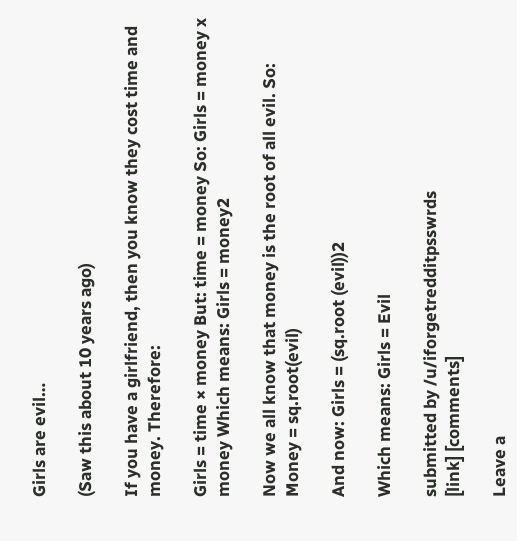Girls are evil…

(Saw this about 10 years ago)

If you have a girlfriend, then you know they cost time and money. Therefore:

Girls = time × money But: time = money So: Girls = money x money Which means: Girls = money2

Now we all know that money is the root of all evil. So: Money = sq.root(evil)

And now: Girls = (sq.root (evil))2

Which means: Girls = Evil

submitted by /u/iforgetredditpsswrds
[link] [comments]

Leave a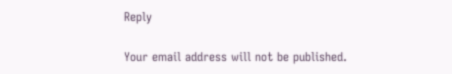Reply

Your email address will not be published.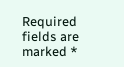Required fields are marked *